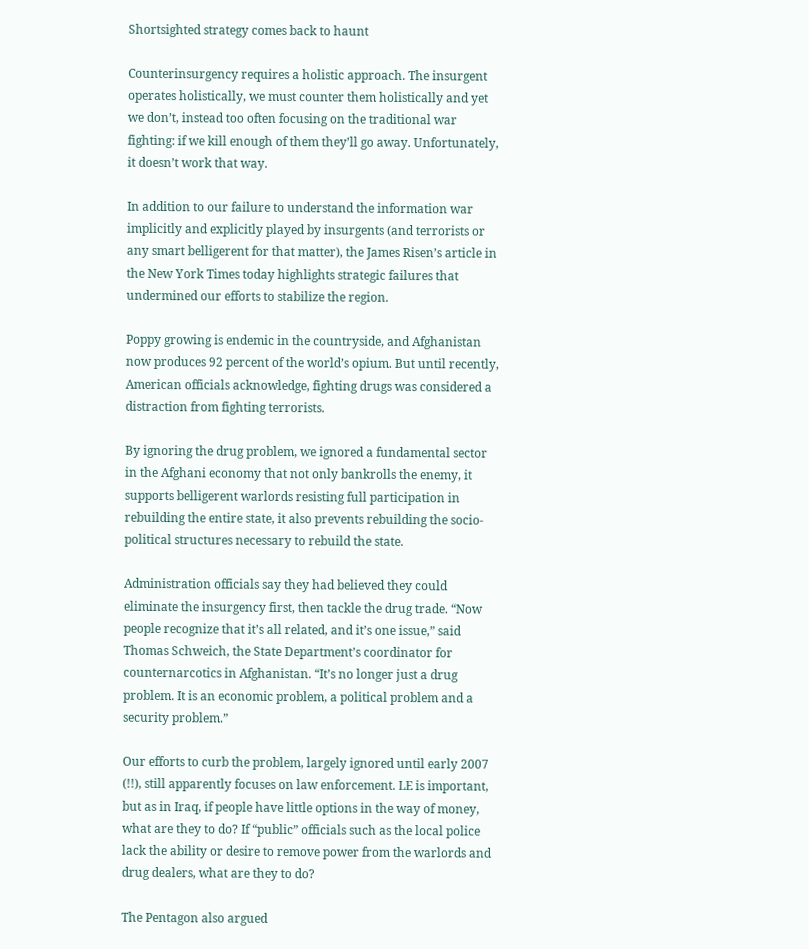Shortsighted strategy comes back to haunt

Counterinsurgency requires a holistic approach. The insurgent operates holistically, we must counter them holistically and yet we don’t, instead too often focusing on the traditional war fighting: if we kill enough of them they’ll go away. Unfortunately, it doesn’t work that way.

In addition to our failure to understand the information war implicitly and explicitly played by insurgents (and terrorists or any smart belligerent for that matter), the James Risen’s article in the New York Times today highlights strategic failures that undermined our efforts to stabilize the region.

Poppy growing is endemic in the countryside, and Afghanistan now produces 92 percent of the world’s opium. But until recently, American officials acknowledge, fighting drugs was considered a distraction from fighting terrorists.

By ignoring the drug problem, we ignored a fundamental sector in the Afghani economy that not only bankrolls the enemy, it supports belligerent warlords resisting full participation in rebuilding the entire state, it also prevents rebuilding the socio-political structures necessary to rebuild the state.

Administration officials say they had believed they could eliminate the insurgency first, then tackle the drug trade. “Now people recognize that it’s all related, and it’s one issue,” said Thomas Schweich, the State Department’s coordinator for counternarcotics in Afghanistan. “It’s no longer just a drug problem. It is an economic problem, a political problem and a security problem.”

Our efforts to curb the problem, largely ignored until early 2007 (!!), still apparently focuses on law enforcement. LE is important, but as in Iraq, if people have little options in the way of money, what are they to do? If “public” officials such as the local police lack the ability or desire to remove power from the warlords and drug dealers, what are they to do?

The Pentagon also argued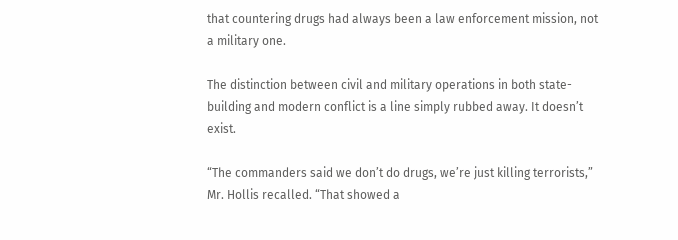that countering drugs had always been a law enforcement mission, not a military one.

The distinction between civil and military operations in both state-building and modern conflict is a line simply rubbed away. It doesn’t exist.

“The commanders said we don’t do drugs, we’re just killing terrorists,” Mr. Hollis recalled. “That showed a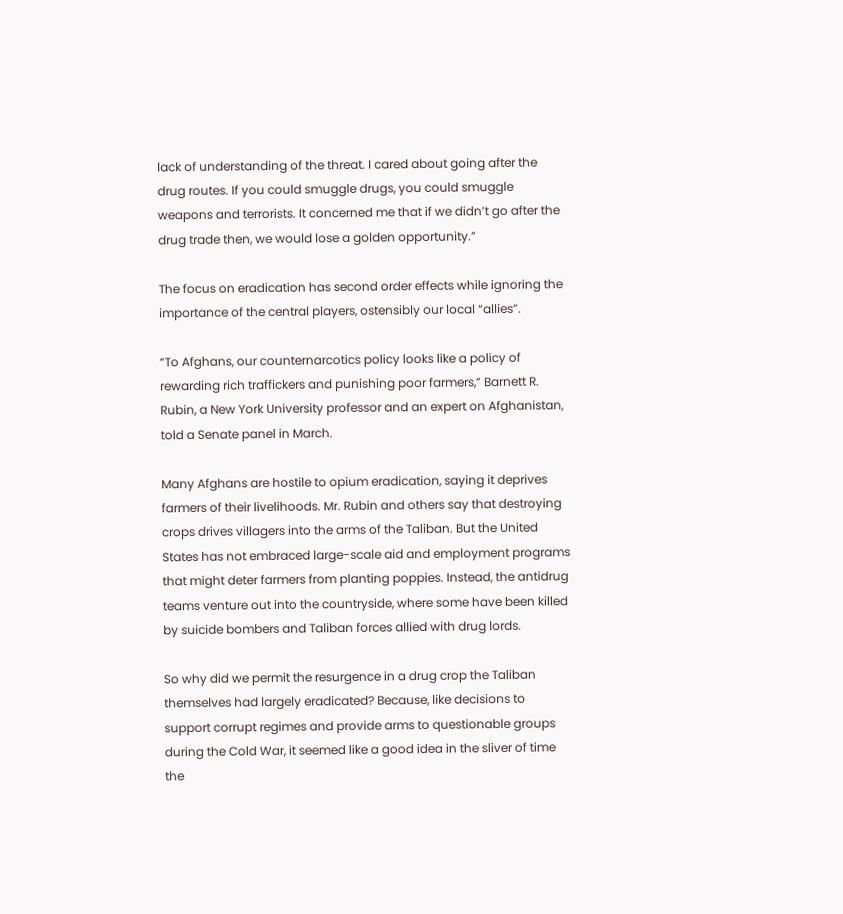lack of understanding of the threat. I cared about going after the drug routes. If you could smuggle drugs, you could smuggle weapons and terrorists. It concerned me that if we didn’t go after the drug trade then, we would lose a golden opportunity.”

The focus on eradication has second order effects while ignoring the importance of the central players, ostensibly our local “allies”.

“To Afghans, our counternarcotics policy looks like a policy of rewarding rich traffickers and punishing poor farmers,” Barnett R. Rubin, a New York University professor and an expert on Afghanistan, told a Senate panel in March.

Many Afghans are hostile to opium eradication, saying it deprives farmers of their livelihoods. Mr. Rubin and others say that destroying crops drives villagers into the arms of the Taliban. But the United States has not embraced large-scale aid and employment programs that might deter farmers from planting poppies. Instead, the antidrug teams venture out into the countryside, where some have been killed by suicide bombers and Taliban forces allied with drug lords.

So why did we permit the resurgence in a drug crop the Taliban themselves had largely eradicated? Because, like decisions to support corrupt regimes and provide arms to questionable groups during the Cold War, it seemed like a good idea in the sliver of time the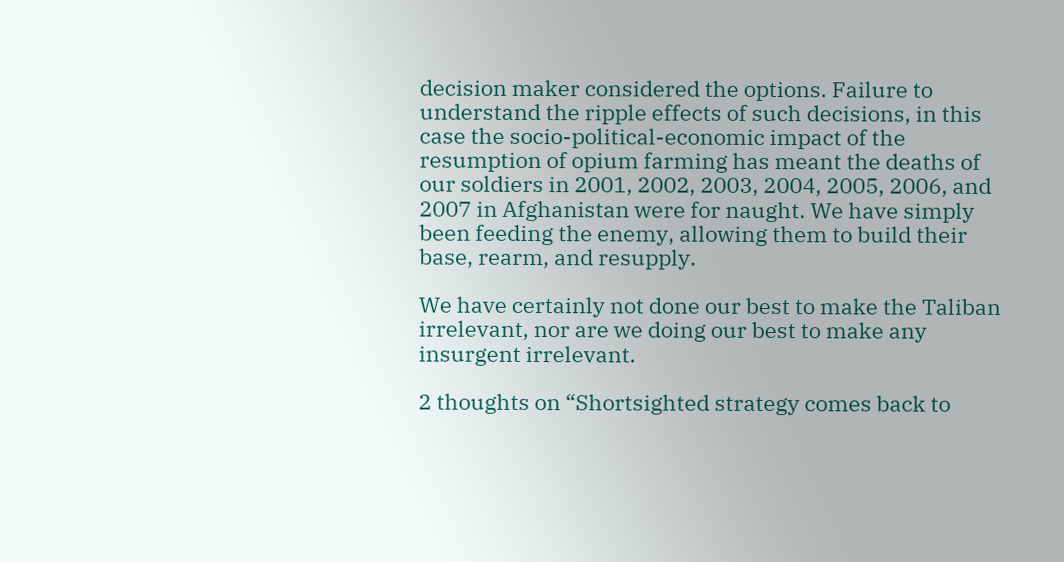decision maker considered the options. Failure to understand the ripple effects of such decisions, in this case the socio-political-economic impact of the resumption of opium farming has meant the deaths of our soldiers in 2001, 2002, 2003, 2004, 2005, 2006, and 2007 in Afghanistan were for naught. We have simply been feeding the enemy, allowing them to build their base, rearm, and resupply.

We have certainly not done our best to make the Taliban irrelevant, nor are we doing our best to make any insurgent irrelevant.

2 thoughts on “Shortsighted strategy comes back to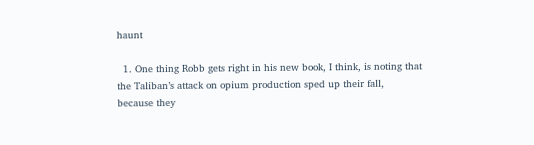haunt

  1. One thing Robb gets right in his new book, I think, is noting that the Taliban’s attack on opium production sped up their fall, because they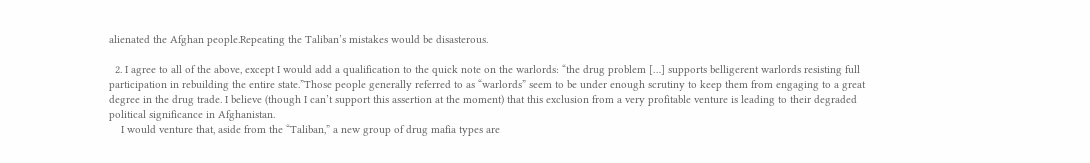alienated the Afghan people.Repeating the Taliban’s mistakes would be disasterous.

  2. I agree to all of the above, except I would add a qualification to the quick note on the warlords: “the drug problem […] supports belligerent warlords resisting full participation in rebuilding the entire state.”Those people generally referred to as “warlords” seem to be under enough scrutiny to keep them from engaging to a great degree in the drug trade. I believe (though I can’t support this assertion at the moment) that this exclusion from a very profitable venture is leading to their degraded political significance in Afghanistan.
    I would venture that, aside from the “Taliban,” a new group of drug mafia types are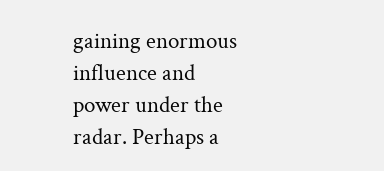gaining enormous influence and power under the radar. Perhaps a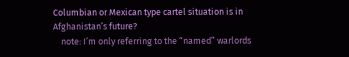Columbian or Mexican type cartel situation is in Afghanistan’s future?
    note: I’m only referring to the “named” warlords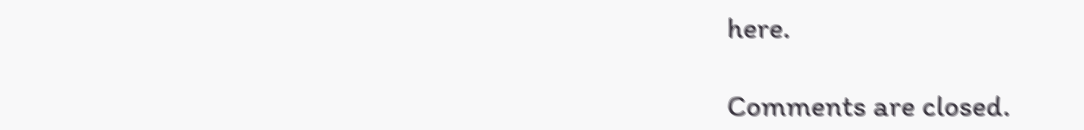here.

Comments are closed.